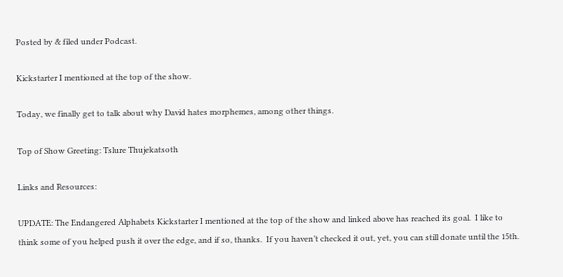Posted by & filed under Podcast.

Kickstarter I mentioned at the top of the show.

Today, we finally get to talk about why David hates morphemes, among other things.

Top of Show Greeting: Tslure Thujekatsoth

Links and Resources:

UPDATE: The Endangered Alphabets Kickstarter I mentioned at the top of the show and linked above has reached its goal.  I like to think some of you helped push it over the edge, and if so, thanks.  If you haven’t checked it out, yet, you can still donate until the 15th.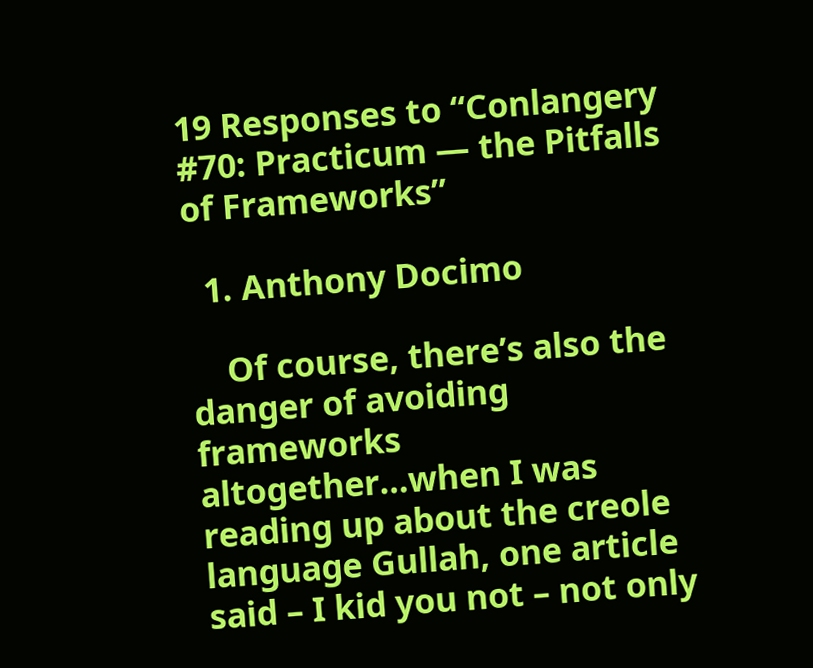19 Responses to “Conlangery #70: Practicum — the Pitfalls of Frameworks”

  1. Anthony Docimo

    Of course, there’s also the danger of avoiding frameworks altogether…when I was reading up about the creole language Gullah, one article said – I kid you not – not only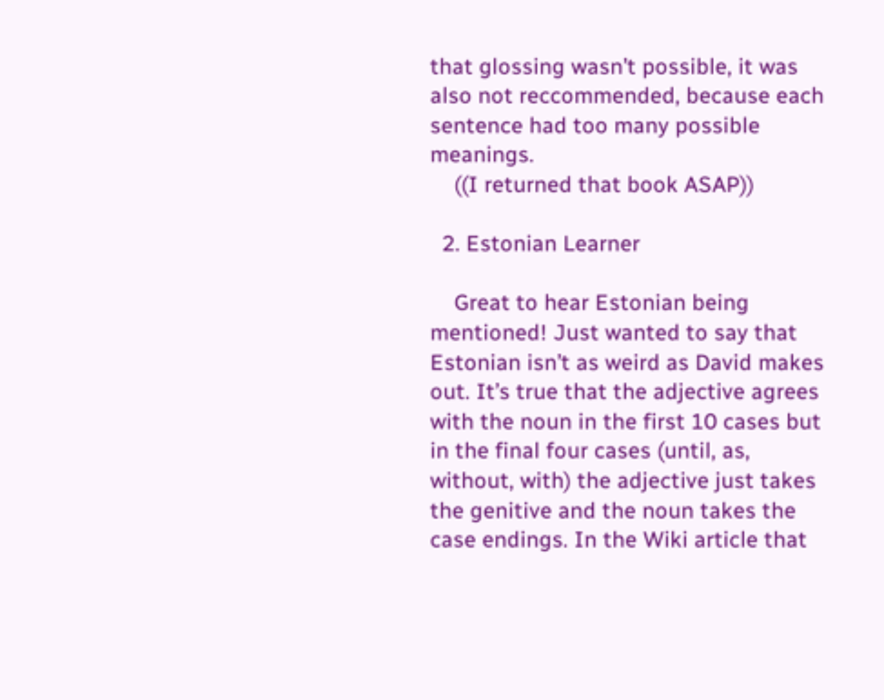that glossing wasn’t possible, it was also not reccommended, because each sentence had too many possible meanings.
    ((I returned that book ASAP))

  2. Estonian Learner

    Great to hear Estonian being mentioned! Just wanted to say that Estonian isn’t as weird as David makes out. It’s true that the adjective agrees with the noun in the first 10 cases but in the final four cases (until, as, without, with) the adjective just takes the genitive and the noun takes the case endings. In the Wiki article that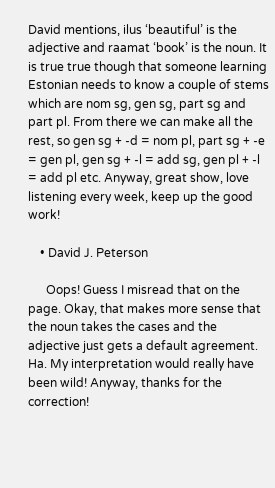David mentions, ilus ‘beautiful’ is the adjective and raamat ‘book’ is the noun. It is true true though that someone learning Estonian needs to know a couple of stems which are nom sg, gen sg, part sg and part pl. From there we can make all the rest, so gen sg + -d = nom pl, part sg + -e = gen pl, gen sg + -l = add sg, gen pl + -l = add pl etc. Anyway, great show, love listening every week, keep up the good work!

    • David J. Peterson

      Oops! Guess I misread that on the page. Okay, that makes more sense that the noun takes the cases and the adjective just gets a default agreement. Ha. My interpretation would really have been wild! Anyway, thanks for the correction!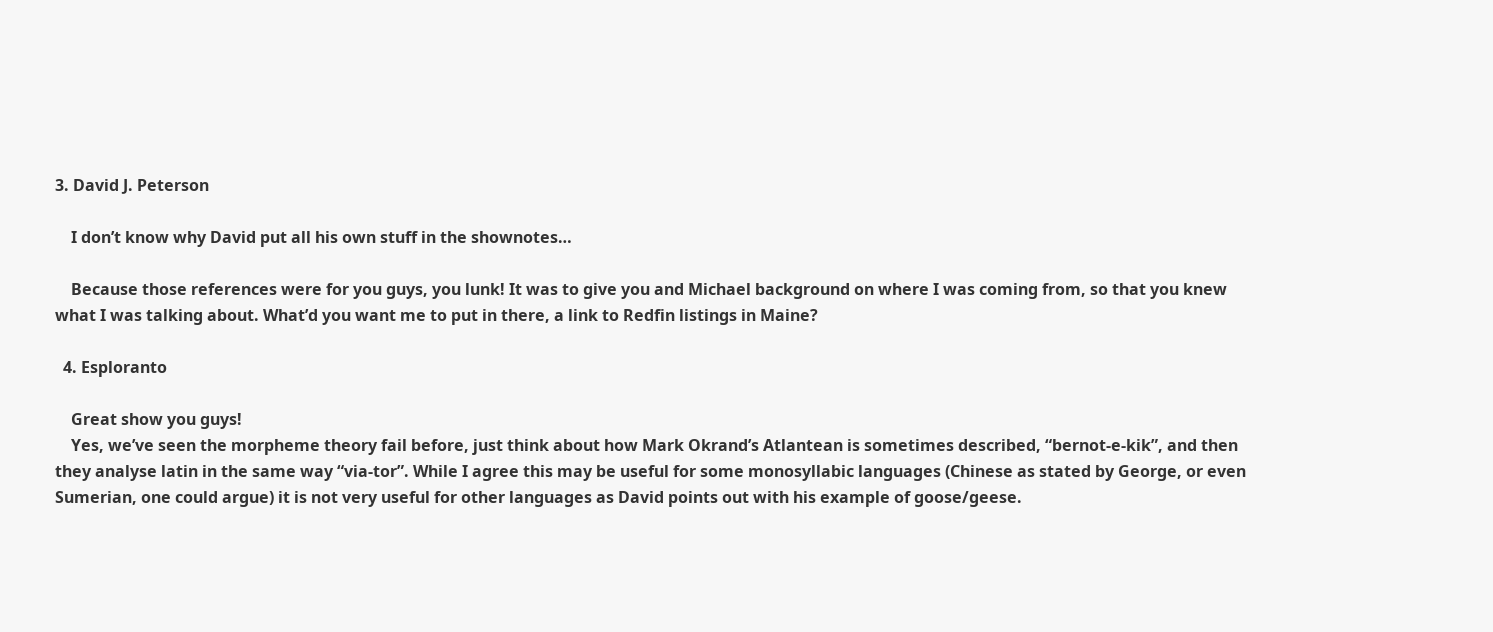3. David J. Peterson

    I don’t know why David put all his own stuff in the shownotes…

    Because those references were for you guys, you lunk! It was to give you and Michael background on where I was coming from, so that you knew what I was talking about. What’d you want me to put in there, a link to Redfin listings in Maine?

  4. Esploranto

    Great show you guys!
    Yes, we’ve seen the morpheme theory fail before, just think about how Mark Okrand’s Atlantean is sometimes described, “bernot-e-kik”, and then they analyse latin in the same way “via-tor”. While I agree this may be useful for some monosyllabic languages (Chinese as stated by George, or even Sumerian, one could argue) it is not very useful for other languages as David points out with his example of goose/geese.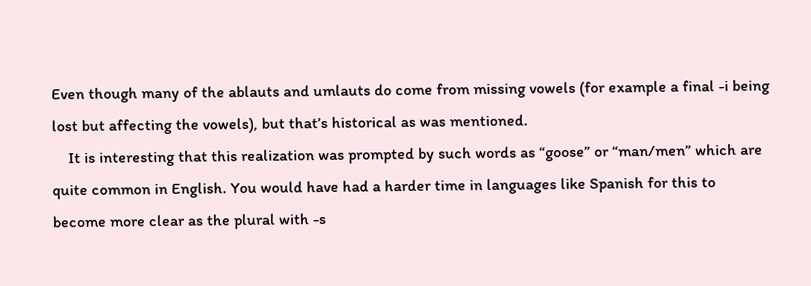Even though many of the ablauts and umlauts do come from missing vowels (for example a final -i being lost but affecting the vowels), but that’s historical as was mentioned.
    It is interesting that this realization was prompted by such words as “goose” or “man/men” which are quite common in English. You would have had a harder time in languages like Spanish for this to become more clear as the plural with -s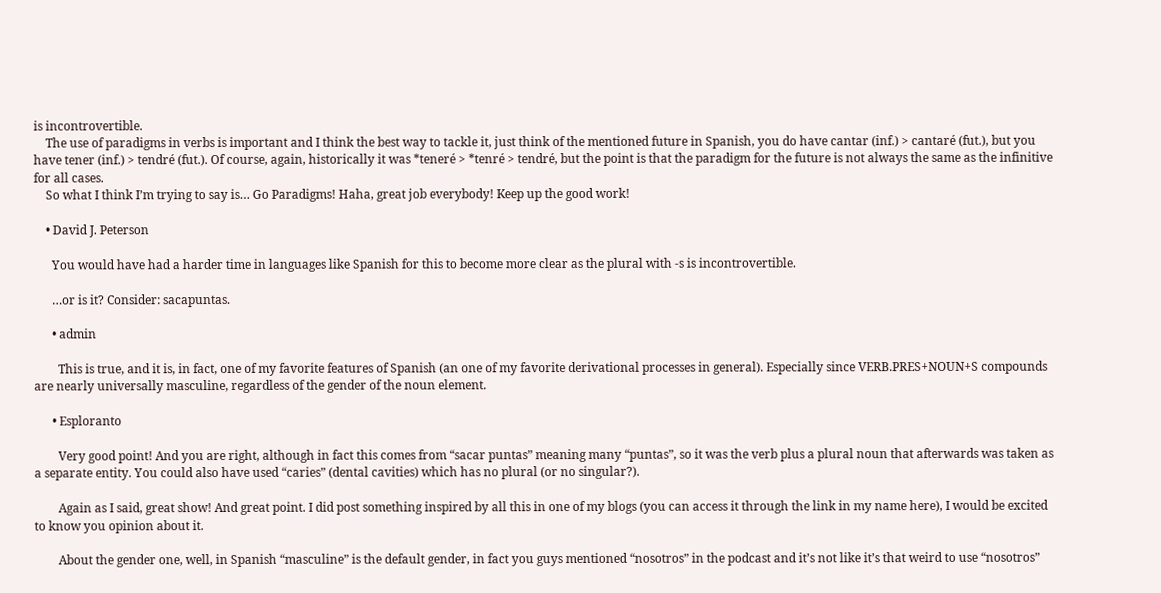is incontrovertible.
    The use of paradigms in verbs is important and I think the best way to tackle it, just think of the mentioned future in Spanish, you do have cantar (inf.) > cantaré (fut.), but you have tener (inf.) > tendré (fut.). Of course, again, historically it was *teneré > *tenré > tendré, but the point is that the paradigm for the future is not always the same as the infinitive for all cases.
    So what I think I’m trying to say is… Go Paradigms! Haha, great job everybody! Keep up the good work!

    • David J. Peterson

      You would have had a harder time in languages like Spanish for this to become more clear as the plural with -s is incontrovertible.

      …or is it? Consider: sacapuntas.

      • admin

        This is true, and it is, in fact, one of my favorite features of Spanish (an one of my favorite derivational processes in general). Especially since VERB.PRES+NOUN+S compounds are nearly universally masculine, regardless of the gender of the noun element.

      • Esploranto

        Very good point! And you are right, although in fact this comes from “sacar puntas” meaning many “puntas”, so it was the verb plus a plural noun that afterwards was taken as a separate entity. You could also have used “caries” (dental cavities) which has no plural (or no singular?).

        Again as I said, great show! And great point. I did post something inspired by all this in one of my blogs (you can access it through the link in my name here), I would be excited to know you opinion about it.

        About the gender one, well, in Spanish “masculine” is the default gender, in fact you guys mentioned “nosotros” in the podcast and it’s not like it’s that weird to use “nosotros”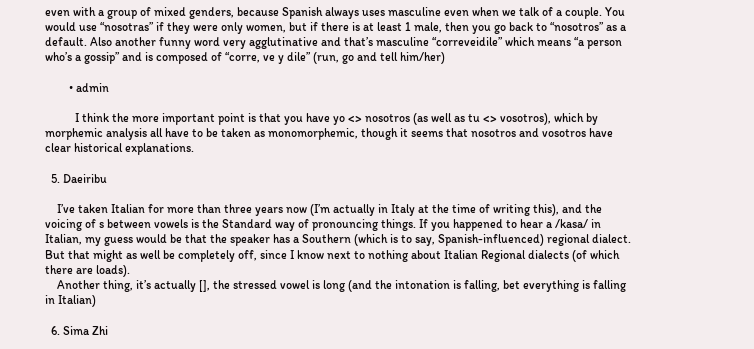even with a group of mixed genders, because Spanish always uses masculine even when we talk of a couple. You would use “nosotras” if they were only women, but if there is at least 1 male, then you go back to “nosotros” as a default. Also another funny word very agglutinative and that’s masculine “correveidile” which means “a person who’s a gossip” and is composed of “corre, ve y dile” (run, go and tell him/her)

        • admin

          I think the more important point is that you have yo <> nosotros (as well as tu <> vosotros), which by morphemic analysis all have to be taken as monomorphemic, though it seems that nosotros and vosotros have clear historical explanations.

  5. Daeiribu

    I’ve taken Italian for more than three years now (I’m actually in Italy at the time of writing this), and the voicing of s between vowels is the Standard way of pronouncing things. If you happened to hear a /kasa/ in Italian, my guess would be that the speaker has a Southern (which is to say, Spanish-influenced) regional dialect. But that might as well be completely off, since I know next to nothing about Italian Regional dialects (of which there are loads).
    Another thing, it’s actually [], the stressed vowel is long (and the intonation is falling, bet everything is falling in Italian)

  6. Sima Zhi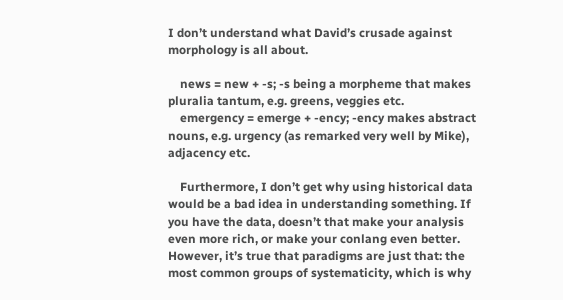I don’t understand what David’s crusade against morphology is all about.

    news = new + -s; -s being a morpheme that makes pluralia tantum, e.g. greens, veggies etc.
    emergency = emerge + -ency; -ency makes abstract nouns, e.g. urgency (as remarked very well by Mike), adjacency etc.

    Furthermore, I don’t get why using historical data would be a bad idea in understanding something. If you have the data, doesn’t that make your analysis even more rich, or make your conlang even better. However, it’s true that paradigms are just that: the most common groups of systematicity, which is why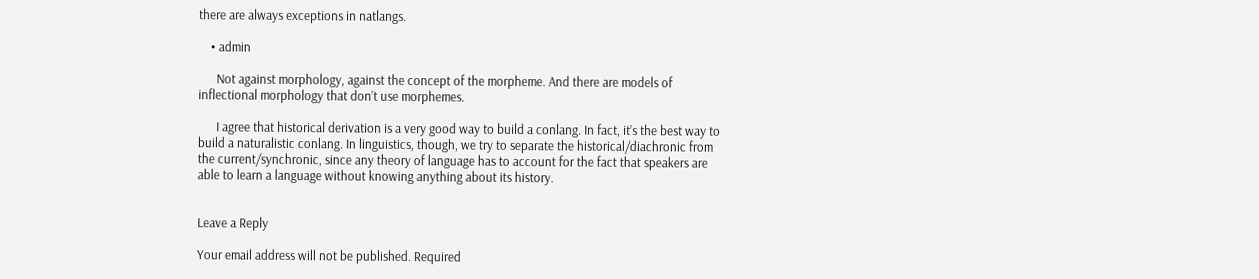there are always exceptions in natlangs.

    • admin

      Not against morphology, against the concept of the morpheme. And there are models of inflectional morphology that don’t use morphemes.

      I agree that historical derivation is a very good way to build a conlang. In fact, it’s the best way to build a naturalistic conlang. In linguistics, though, we try to separate the historical/diachronic from the current/synchronic, since any theory of language has to account for the fact that speakers are able to learn a language without knowing anything about its history.


Leave a Reply

Your email address will not be published. Required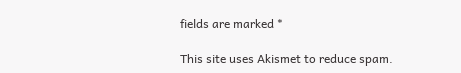fields are marked *

This site uses Akismet to reduce spam.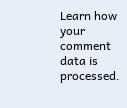Learn how your comment data is processed.